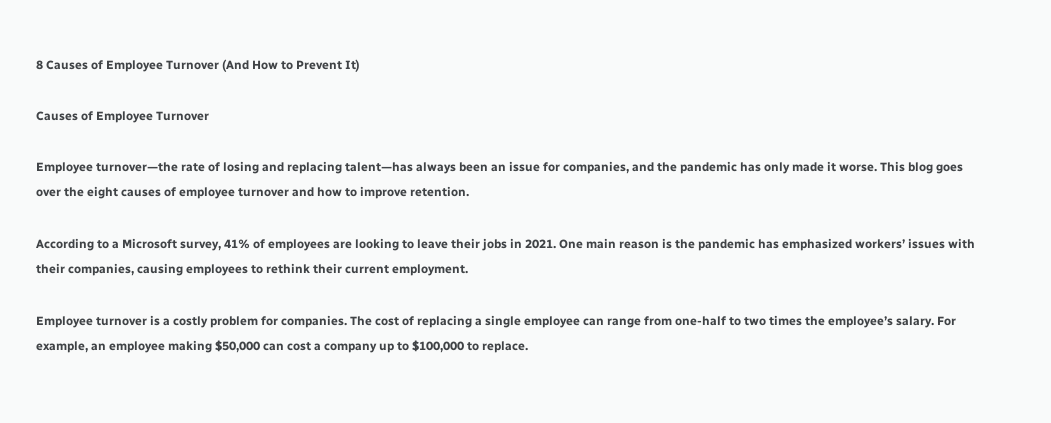8 Causes of Employee Turnover (And How to Prevent It)

Causes of Employee Turnover

Employee turnover—the rate of losing and replacing talent—has always been an issue for companies, and the pandemic has only made it worse. This blog goes over the eight causes of employee turnover and how to improve retention.

According to a Microsoft survey, 41% of employees are looking to leave their jobs in 2021. One main reason is the pandemic has emphasized workers’ issues with their companies, causing employees to rethink their current employment.

Employee turnover is a costly problem for companies. The cost of replacing a single employee can range from one-half to two times the employee’s salary. For example, an employee making $50,000 can cost a company up to $100,000 to replace.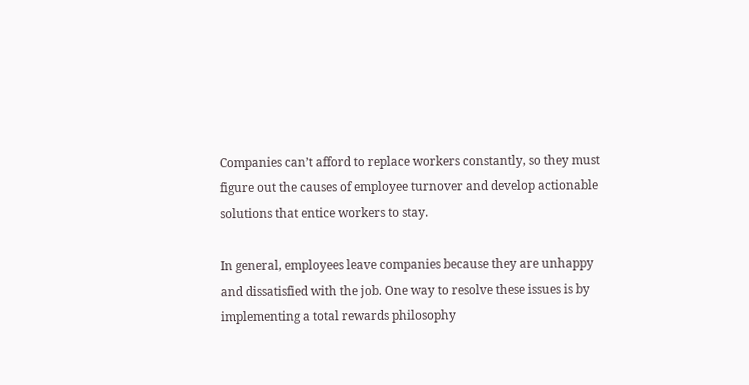Companies can’t afford to replace workers constantly, so they must figure out the causes of employee turnover and develop actionable solutions that entice workers to stay.

In general, employees leave companies because they are unhappy and dissatisfied with the job. One way to resolve these issues is by implementing a total rewards philosophy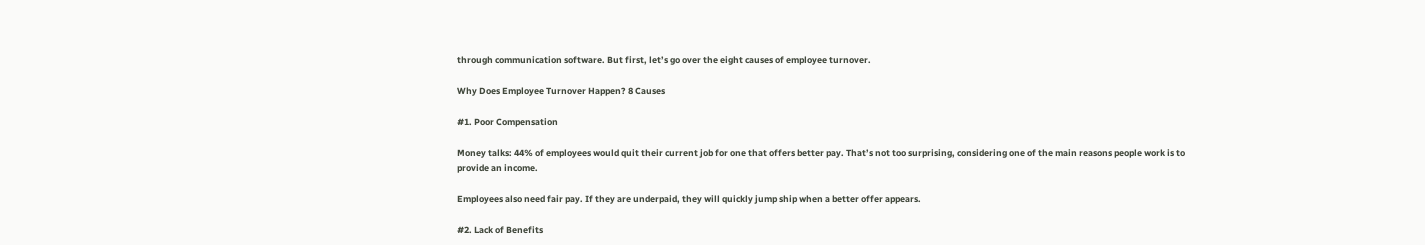through communication software. But first, let’s go over the eight causes of employee turnover.

Why Does Employee Turnover Happen? 8 Causes

#1. Poor Compensation

Money talks: 44% of employees would quit their current job for one that offers better pay. That’s not too surprising, considering one of the main reasons people work is to provide an income.

Employees also need fair pay. If they are underpaid, they will quickly jump ship when a better offer appears.

#2. Lack of Benefits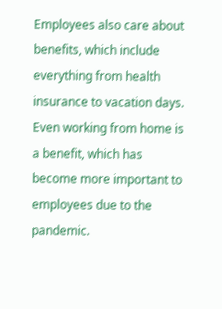Employees also care about benefits, which include everything from health insurance to vacation days. Even working from home is a benefit, which has become more important to employees due to the pandemic.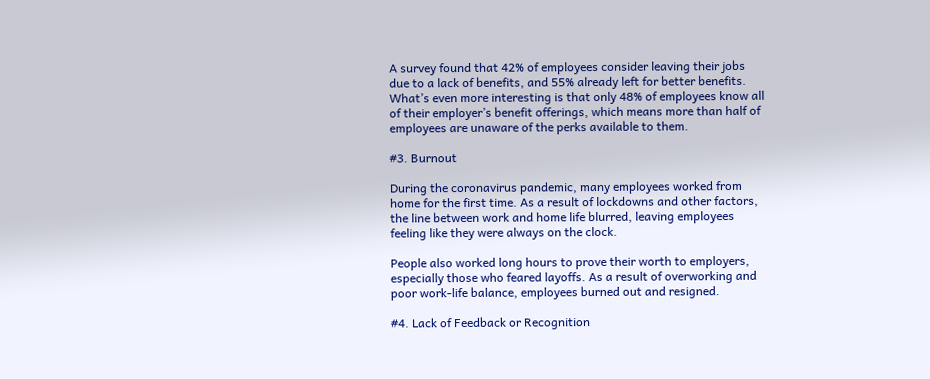A survey found that 42% of employees consider leaving their jobs due to a lack of benefits, and 55% already left for better benefits. What’s even more interesting is that only 48% of employees know all of their employer’s benefit offerings, which means more than half of employees are unaware of the perks available to them.

#3. Burnout

During the coronavirus pandemic, many employees worked from home for the first time. As a result of lockdowns and other factors, the line between work and home life blurred, leaving employees feeling like they were always on the clock.

People also worked long hours to prove their worth to employers, especially those who feared layoffs. As a result of overworking and poor work-life balance, employees burned out and resigned.

#4. Lack of Feedback or Recognition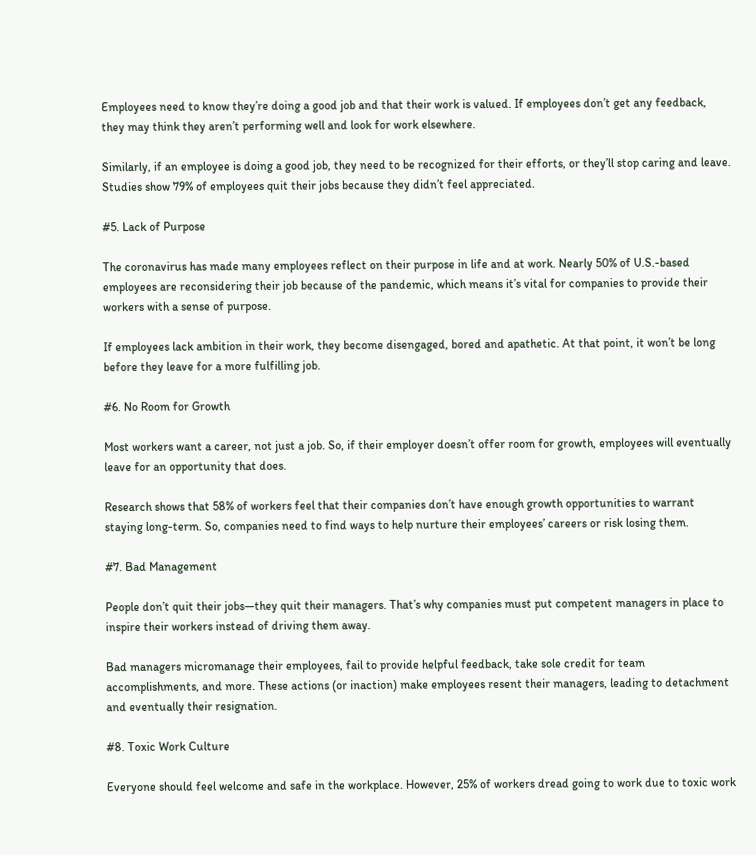Employees need to know they’re doing a good job and that their work is valued. If employees don’t get any feedback, they may think they aren’t performing well and look for work elsewhere.

Similarly, if an employee is doing a good job, they need to be recognized for their efforts, or they’ll stop caring and leave. Studies show 79% of employees quit their jobs because they didn’t feel appreciated.

#5. Lack of Purpose

The coronavirus has made many employees reflect on their purpose in life and at work. Nearly 50% of U.S.-based employees are reconsidering their job because of the pandemic, which means it’s vital for companies to provide their workers with a sense of purpose.

If employees lack ambition in their work, they become disengaged, bored and apathetic. At that point, it won’t be long before they leave for a more fulfilling job.

#6. No Room for Growth

Most workers want a career, not just a job. So, if their employer doesn’t offer room for growth, employees will eventually leave for an opportunity that does.

Research shows that 58% of workers feel that their companies don’t have enough growth opportunities to warrant staying long-term. So, companies need to find ways to help nurture their employees’ careers or risk losing them.

#7. Bad Management

People don’t quit their jobs—they quit their managers. That’s why companies must put competent managers in place to inspire their workers instead of driving them away.

Bad managers micromanage their employees, fail to provide helpful feedback, take sole credit for team accomplishments, and more. These actions (or inaction) make employees resent their managers, leading to detachment and eventually their resignation.

#8. Toxic Work Culture

Everyone should feel welcome and safe in the workplace. However, 25% of workers dread going to work due to toxic work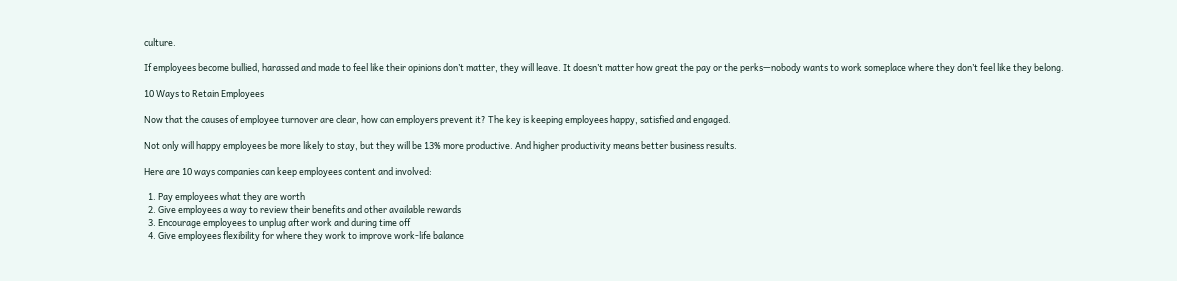culture.

If employees become bullied, harassed and made to feel like their opinions don’t matter, they will leave. It doesn’t matter how great the pay or the perks—nobody wants to work someplace where they don’t feel like they belong.

10 Ways to Retain Employees

Now that the causes of employee turnover are clear, how can employers prevent it? The key is keeping employees happy, satisfied and engaged.

Not only will happy employees be more likely to stay, but they will be 13% more productive. And higher productivity means better business results.

Here are 10 ways companies can keep employees content and involved:

  1. Pay employees what they are worth
  2. Give employees a way to review their benefits and other available rewards
  3. Encourage employees to unplug after work and during time off
  4. Give employees flexibility for where they work to improve work-life balance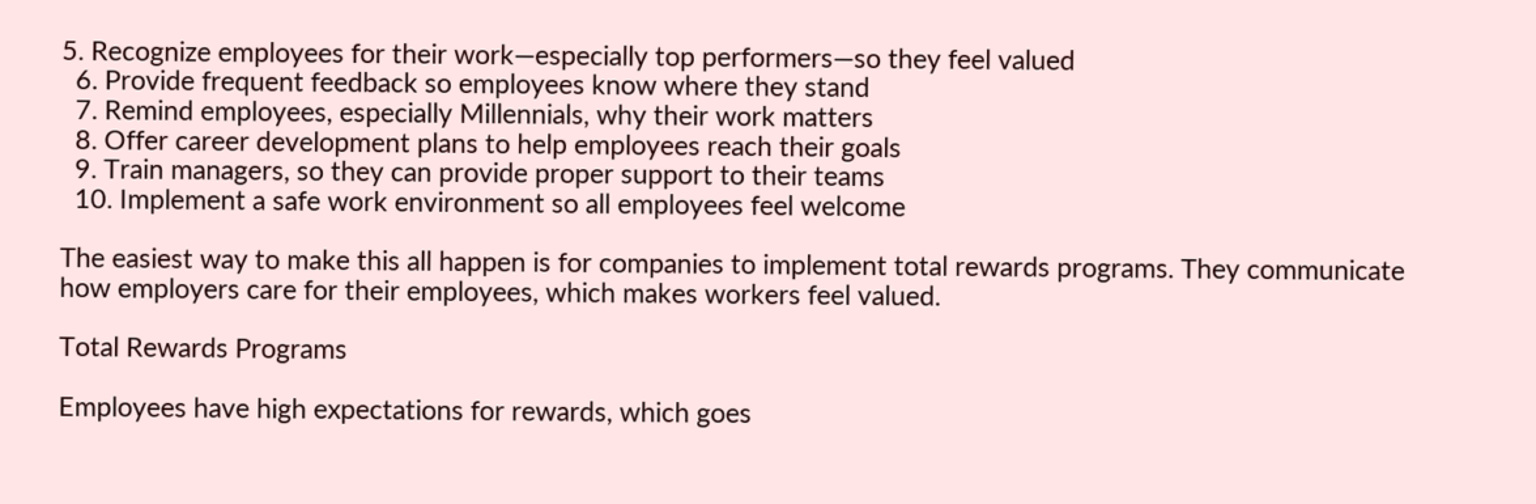5. Recognize employees for their work—especially top performers—so they feel valued
  6. Provide frequent feedback so employees know where they stand
  7. Remind employees, especially Millennials, why their work matters
  8. Offer career development plans to help employees reach their goals
  9. Train managers, so they can provide proper support to their teams
  10. Implement a safe work environment so all employees feel welcome

The easiest way to make this all happen is for companies to implement total rewards programs. They communicate how employers care for their employees, which makes workers feel valued.

Total Rewards Programs

Employees have high expectations for rewards, which goes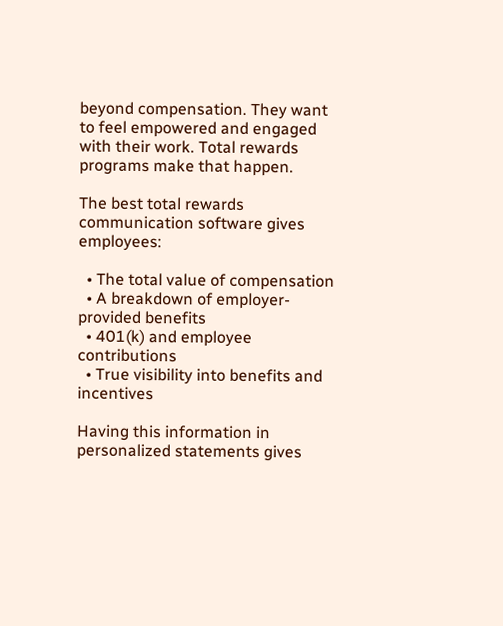beyond compensation. They want to feel empowered and engaged with their work. Total rewards programs make that happen.

The best total rewards communication software gives employees:

  • The total value of compensation
  • A breakdown of employer-provided benefits
  • 401(k) and employee contributions
  • True visibility into benefits and incentives

Having this information in personalized statements gives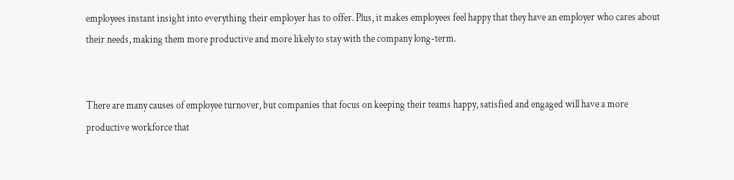employees instant insight into everything their employer has to offer. Plus, it makes employees feel happy that they have an employer who cares about their needs, making them more productive and more likely to stay with the company long-term.


There are many causes of employee turnover, but companies that focus on keeping their teams happy, satisfied and engaged will have a more productive workforce that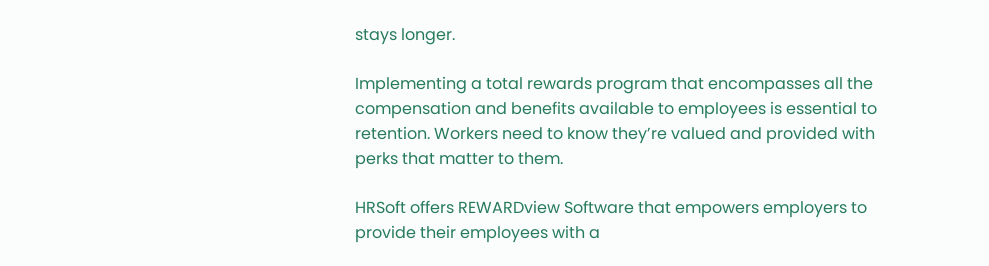stays longer.

Implementing a total rewards program that encompasses all the compensation and benefits available to employees is essential to retention. Workers need to know they’re valued and provided with perks that matter to them.

HRSoft offers REWARDview Software that empowers employers to provide their employees with a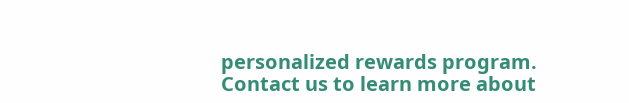personalized rewards program. Contact us to learn more about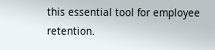this essential tool for employee retention.